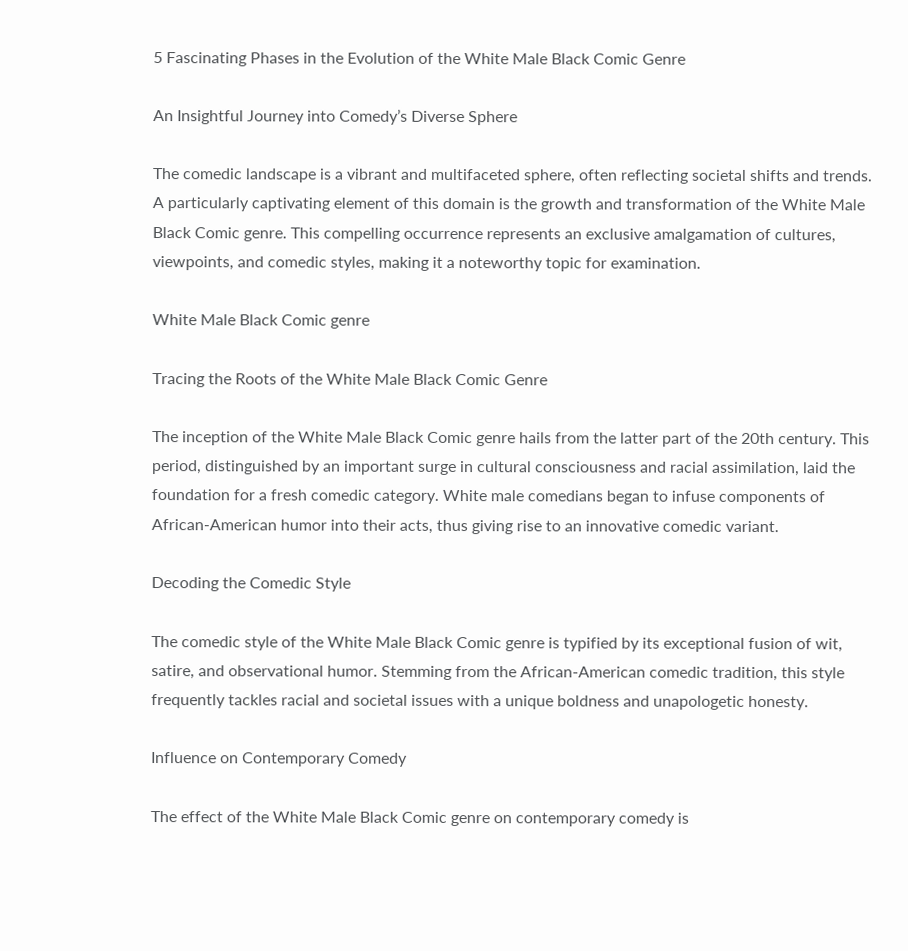5 Fascinating Phases in the Evolution of the White Male Black Comic Genre

An Insightful Journey into Comedy’s Diverse Sphere

The comedic landscape is a vibrant and multifaceted sphere, often reflecting societal shifts and trends. A particularly captivating element of this domain is the growth and transformation of the White Male Black Comic genre. This compelling occurrence represents an exclusive amalgamation of cultures, viewpoints, and comedic styles, making it a noteworthy topic for examination.

White Male Black Comic genre

Tracing the Roots of the White Male Black Comic Genre

The inception of the White Male Black Comic genre hails from the latter part of the 20th century. This period, distinguished by an important surge in cultural consciousness and racial assimilation, laid the foundation for a fresh comedic category. White male comedians began to infuse components of African-American humor into their acts, thus giving rise to an innovative comedic variant.

Decoding the Comedic Style

The comedic style of the White Male Black Comic genre is typified by its exceptional fusion of wit, satire, and observational humor. Stemming from the African-American comedic tradition, this style frequently tackles racial and societal issues with a unique boldness and unapologetic honesty.

Influence on Contemporary Comedy

The effect of the White Male Black Comic genre on contemporary comedy is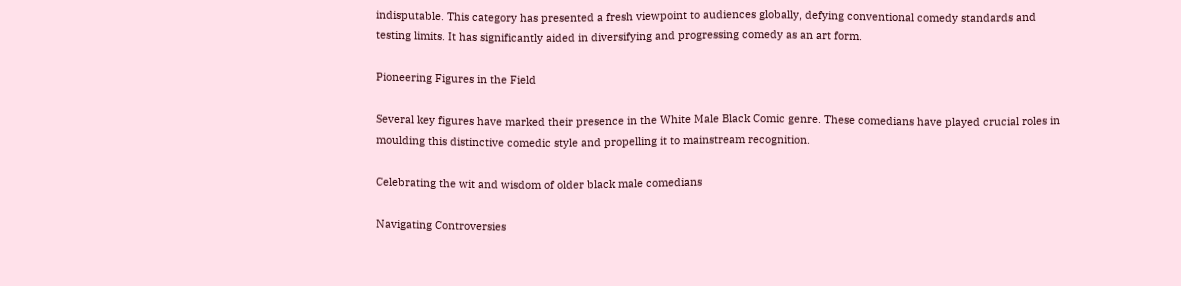indisputable. This category has presented a fresh viewpoint to audiences globally, defying conventional comedy standards and testing limits. It has significantly aided in diversifying and progressing comedy as an art form.

Pioneering Figures in the Field

Several key figures have marked their presence in the White Male Black Comic genre. These comedians have played crucial roles in moulding this distinctive comedic style and propelling it to mainstream recognition.

Celebrating the wit and wisdom of older black male comedians

Navigating Controversies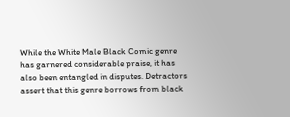While the White Male Black Comic genre has garnered considerable praise, it has also been entangled in disputes. Detractors assert that this genre borrows from black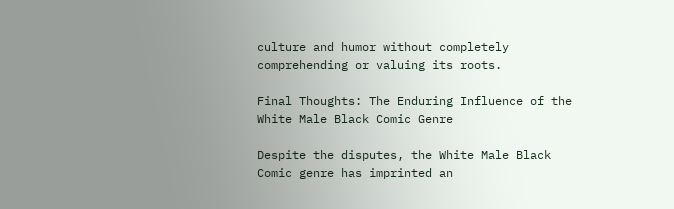culture and humor without completely comprehending or valuing its roots.

Final Thoughts: The Enduring Influence of the White Male Black Comic Genre

Despite the disputes, the White Male Black Comic genre has imprinted an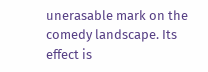unerasable mark on the comedy landscape. Its effect is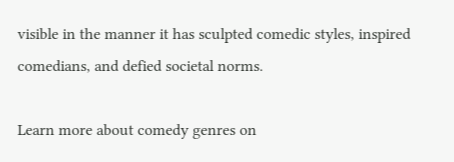visible in the manner it has sculpted comedic styles, inspired comedians, and defied societal norms.

Learn more about comedy genres on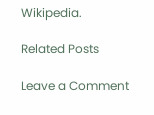Wikipedia.

Related Posts

Leave a Comment